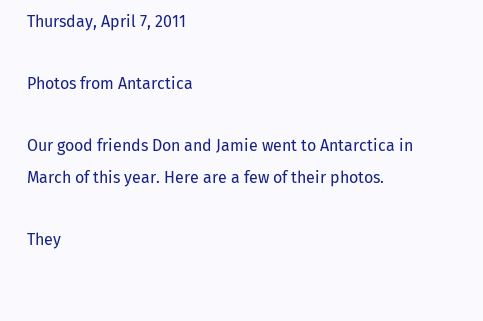Thursday, April 7, 2011

Photos from Antarctica

Our good friends Don and Jamie went to Antarctica in March of this year. Here are a few of their photos.

They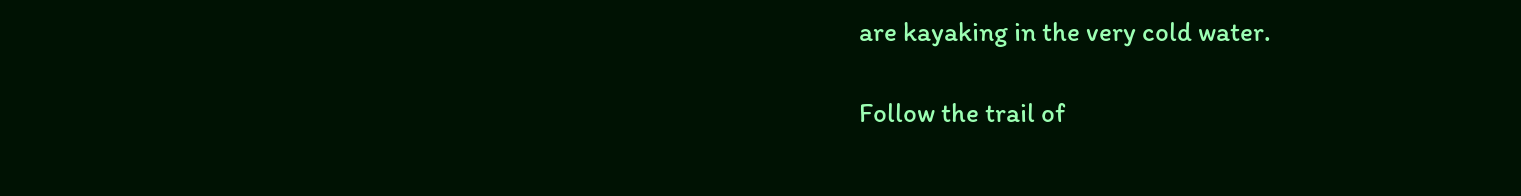are kayaking in the very cold water.

Follow the trail of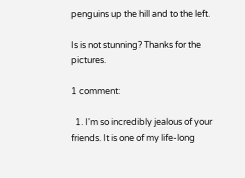penguins up the hill and to the left.

Is is not stunning? Thanks for the pictures.

1 comment:

  1. I'm so incredibly jealous of your friends. It is one of my life-long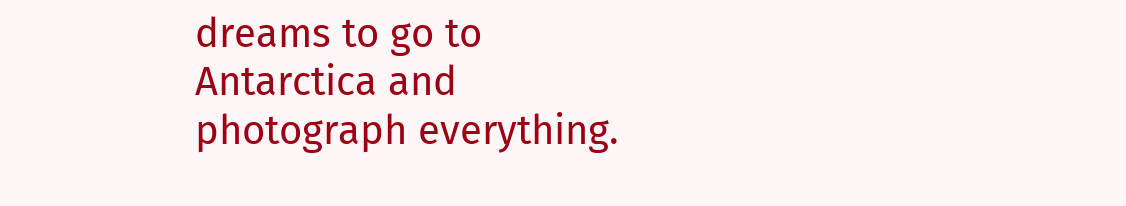dreams to go to Antarctica and photograph everything.